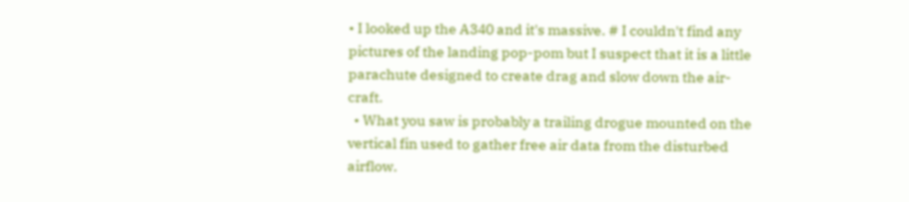• I looked up the A340 and it's massive. # I couldn't find any pictures of the landing pop-pom but I suspect that it is a little parachute designed to create drag and slow down the air-craft.
  • What you saw is probably a trailing drogue mounted on the vertical fin used to gather free air data from the disturbed airflow.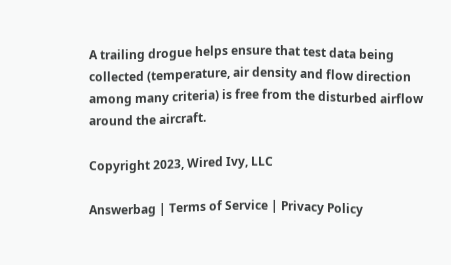A trailing drogue helps ensure that test data being collected (temperature, air density and flow direction among many criteria) is free from the disturbed airflow around the aircraft.

Copyright 2023, Wired Ivy, LLC

Answerbag | Terms of Service | Privacy Policy